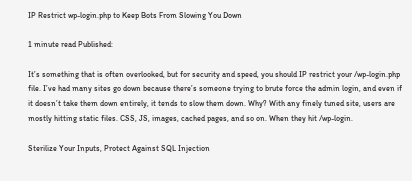IP Restrict wp-login.php to Keep Bots From Slowing You Down

1 minute read Published:

It’s something that is often overlooked, but for security and speed, you should IP restrict your /wp-login.php file. I’ve had many sites go down because there’s someone trying to brute force the admin login, and even if it doesn’t take them down entirely, it tends to slow them down. Why? With any finely tuned site, users are mostly hitting static files. CSS, JS, images, cached pages, and so on. When they hit /wp-login.

Sterilize Your Inputs, Protect Against SQL Injection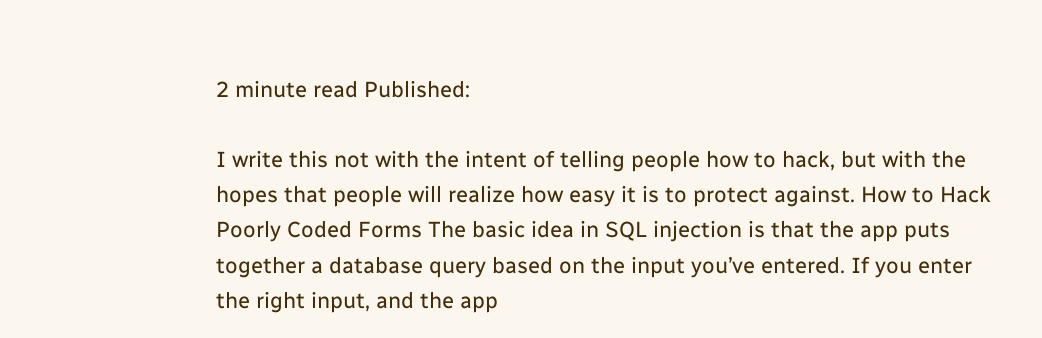2 minute read Published:

I write this not with the intent of telling people how to hack, but with the hopes that people will realize how easy it is to protect against. How to Hack Poorly Coded Forms The basic idea in SQL injection is that the app puts together a database query based on the input you’ve entered. If you enter the right input, and the app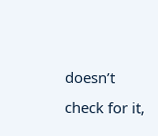doesn’t check for it,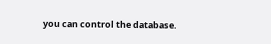you can control the database.